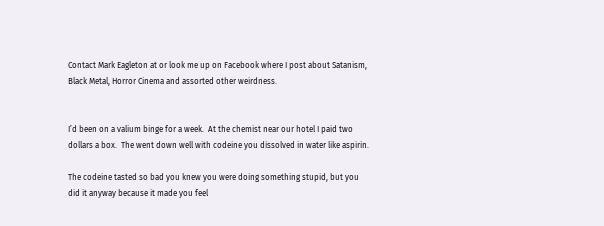Contact Mark Eagleton at or look me up on Facebook where I post about Satanism, Black Metal, Horror Cinema and assorted other weirdness.


I’d been on a valium binge for a week.  At the chemist near our hotel I paid two dollars a box.  The went down well with codeine you dissolved in water like aspirin.

The codeine tasted so bad you knew you were doing something stupid, but you did it anyway because it made you feel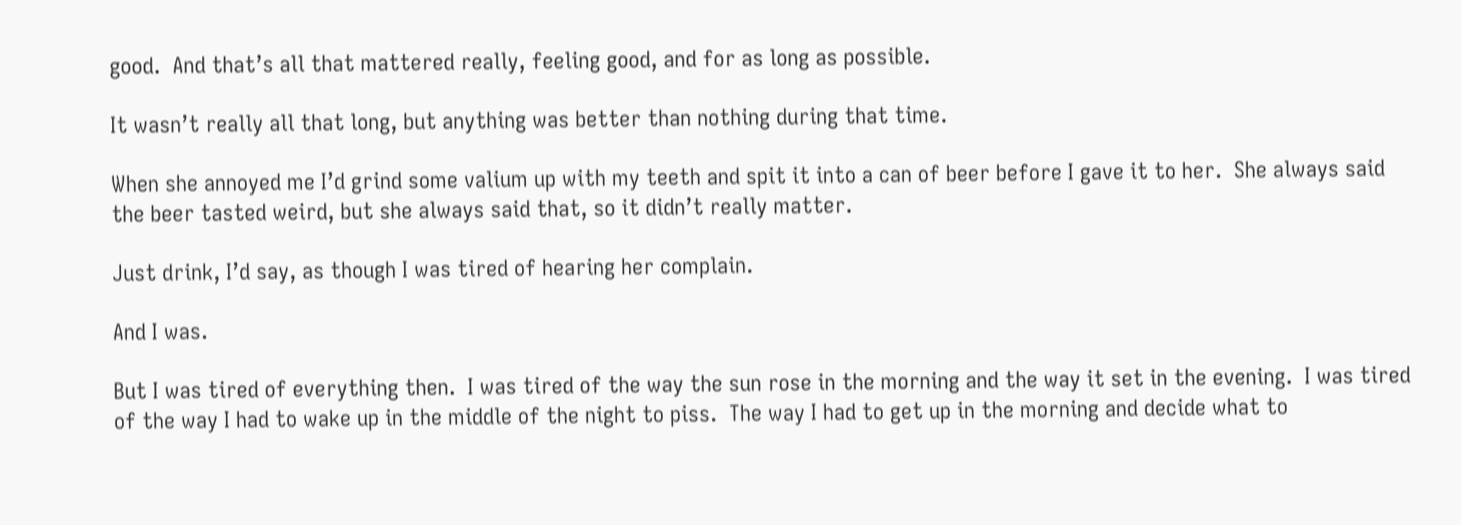good.  And that’s all that mattered really, feeling good, and for as long as possible.

It wasn’t really all that long, but anything was better than nothing during that time.

When she annoyed me I’d grind some valium up with my teeth and spit it into a can of beer before I gave it to her.  She always said the beer tasted weird, but she always said that, so it didn’t really matter.

Just drink, I’d say, as though I was tired of hearing her complain.

And I was.

But I was tired of everything then.  I was tired of the way the sun rose in the morning and the way it set in the evening.  I was tired of the way I had to wake up in the middle of the night to piss.  The way I had to get up in the morning and decide what to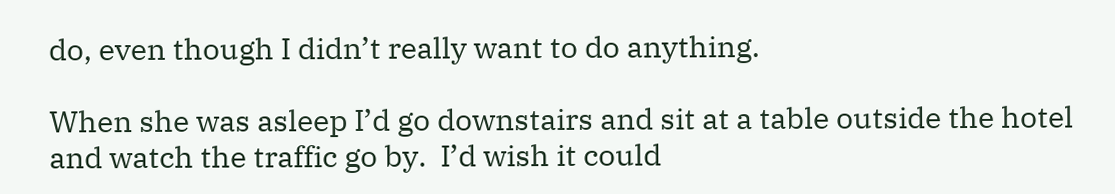do, even though I didn’t really want to do anything.

When she was asleep I’d go downstairs and sit at a table outside the hotel and watch the traffic go by.  I’d wish it could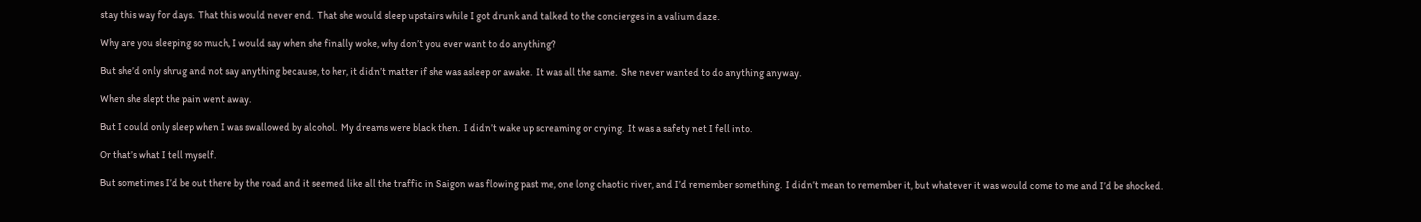stay this way for days.  That this would never end.  That she would sleep upstairs while I got drunk and talked to the concierges in a valium daze.

Why are you sleeping so much, I would say when she finally woke, why don’t you ever want to do anything?

But she’d only shrug and not say anything because, to her, it didn’t matter if she was asleep or awake.  It was all the same.  She never wanted to do anything anyway.

When she slept the pain went away.

But I could only sleep when I was swallowed by alcohol.  My dreams were black then.  I didn’t wake up screaming or crying.  It was a safety net I fell into.

Or that’s what I tell myself.

But sometimes I’d be out there by the road and it seemed like all the traffic in Saigon was flowing past me, one long chaotic river, and I’d remember something.  I didn’t mean to remember it, but whatever it was would come to me and I’d be shocked.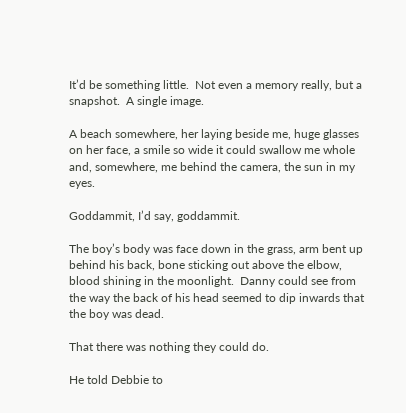It’d be something little.  Not even a memory really, but a snapshot.  A single image.

A beach somewhere, her laying beside me, huge glasses on her face, a smile so wide it could swallow me whole and, somewhere, me behind the camera, the sun in my eyes.

Goddammit, I’d say, goddammit.

The boy’s body was face down in the grass, arm bent up behind his back, bone sticking out above the elbow, blood shining in the moonlight.  Danny could see from the way the back of his head seemed to dip inwards that the boy was dead.

That there was nothing they could do.

He told Debbie to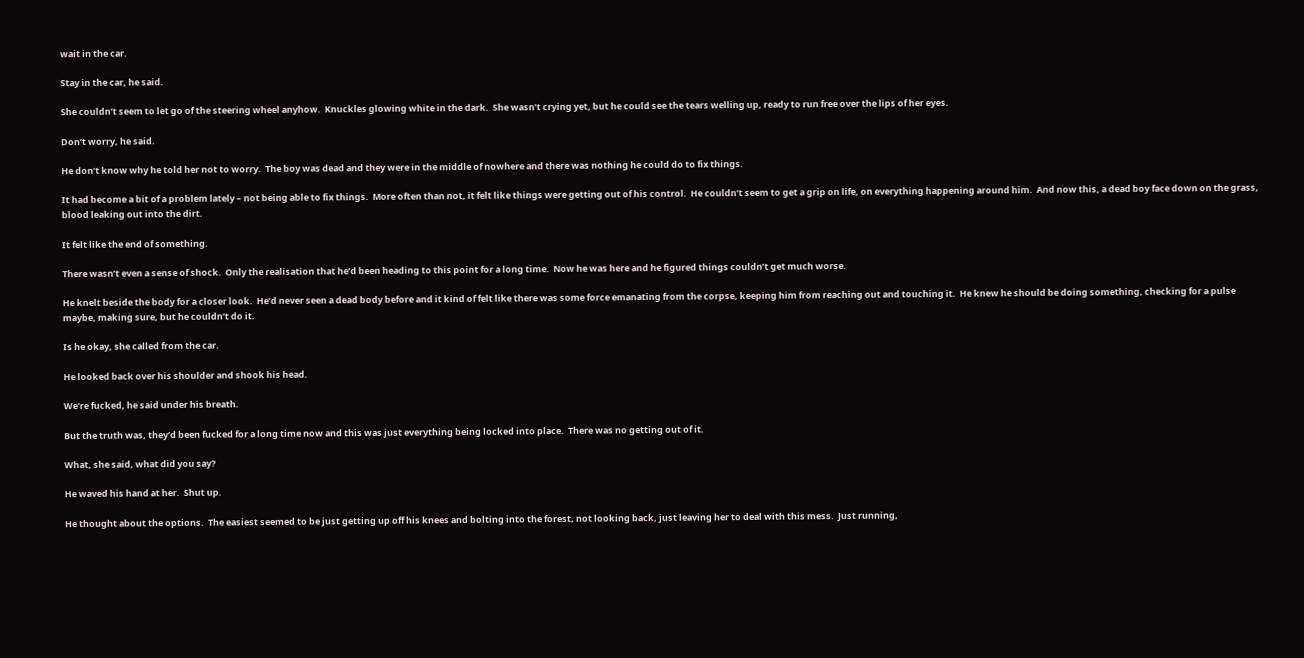wait in the car.

Stay in the car, he said.

She couldn’t seem to let go of the steering wheel anyhow.  Knuckles glowing white in the dark.  She wasn’t crying yet, but he could see the tears welling up, ready to run free over the lips of her eyes.

Don’t worry, he said.

He don’t know why he told her not to worry.  The boy was dead and they were in the middle of nowhere and there was nothing he could do to fix things.

It had become a bit of a problem lately – not being able to fix things.  More often than not, it felt like things were getting out of his control.  He couldn’t seem to get a grip on life, on everything happening around him.  And now this, a dead boy face down on the grass, blood leaking out into the dirt.

It felt like the end of something.

There wasn’t even a sense of shock.  Only the realisation that he’d been heading to this point for a long time.  Now he was here and he figured things couldn’t get much worse.

He knelt beside the body for a closer look.  He’d never seen a dead body before and it kind of felt like there was some force emanating from the corpse, keeping him from reaching out and touching it.  He knew he should be doing something, checking for a pulse maybe, making sure, but he couldn’t do it.

Is he okay, she called from the car.

He looked back over his shoulder and shook his head.

We’re fucked, he said under his breath.

But the truth was, they’d been fucked for a long time now and this was just everything being locked into place.  There was no getting out of it.

What, she said, what did you say?

He waved his hand at her.  Shut up.

He thought about the options.  The easiest seemed to be just getting up off his knees and bolting into the forest, not looking back, just leaving her to deal with this mess.  Just running,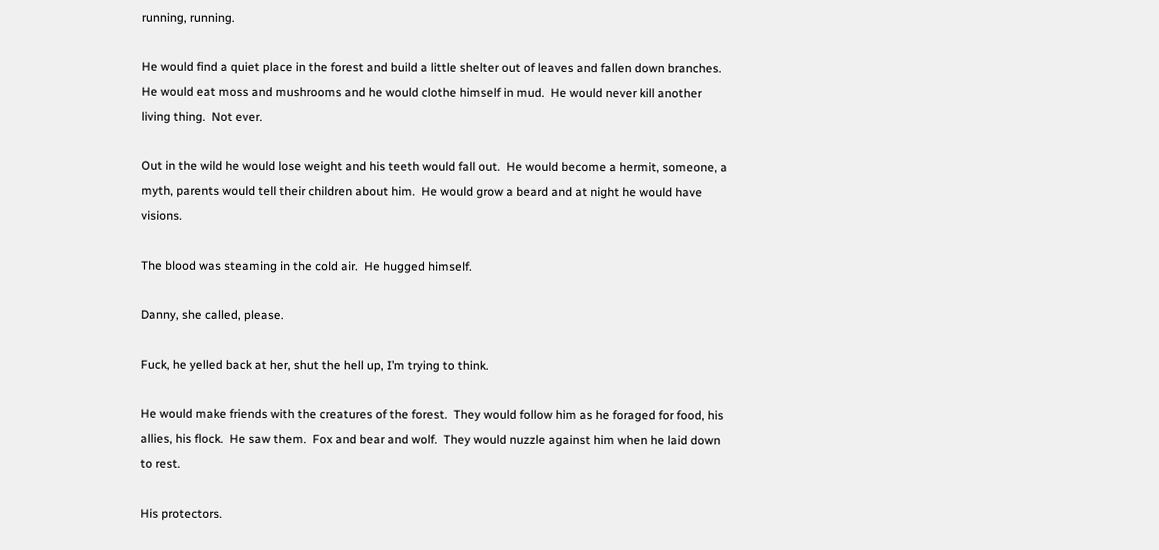running, running.

He would find a quiet place in the forest and build a little shelter out of leaves and fallen down branches.  He would eat moss and mushrooms and he would clothe himself in mud.  He would never kill another living thing.  Not ever.

Out in the wild he would lose weight and his teeth would fall out.  He would become a hermit, someone, a myth, parents would tell their children about him.  He would grow a beard and at night he would have visions.

The blood was steaming in the cold air.  He hugged himself.

Danny, she called, please.

Fuck, he yelled back at her, shut the hell up, I’m trying to think.

He would make friends with the creatures of the forest.  They would follow him as he foraged for food, his allies, his flock.  He saw them.  Fox and bear and wolf.  They would nuzzle against him when he laid down to rest.

His protectors.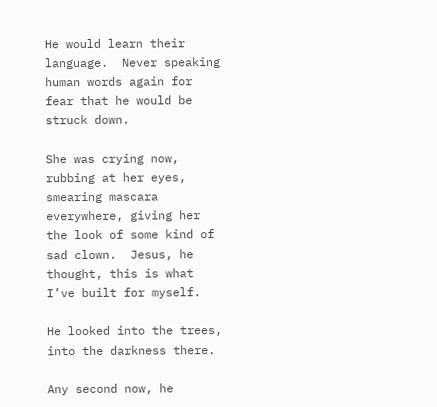He would learn their language.  Never speaking human words again for fear that he would be struck down.

She was crying now, rubbing at her eyes, smearing mascara everywhere, giving her the look of some kind of sad clown.  Jesus, he thought, this is what I’ve built for myself.

He looked into the trees, into the darkness there.

Any second now, he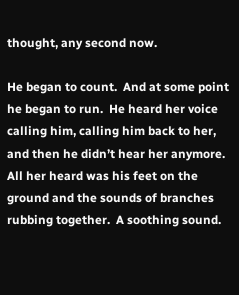thought, any second now.

He began to count.  And at some point he began to run.  He heard her voice calling him, calling him back to her, and then he didn’t hear her anymore.  All her heard was his feet on the ground and the sounds of branches rubbing together.  A soothing sound.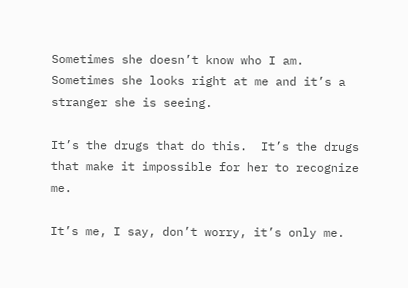Sometimes she doesn’t know who I am.  Sometimes she looks right at me and it’s a stranger she is seeing.

It’s the drugs that do this.  It’s the drugs that make it impossible for her to recognize me.

It’s me, I say, don’t worry, it’s only me.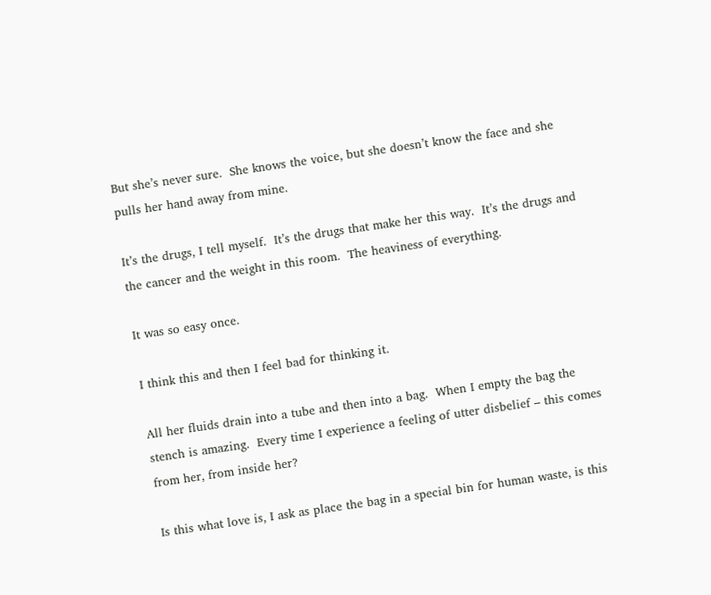But she’s never sure.  She knows the voice, but she doesn’t know the face and she pulls her hand away from mine.

It’s the drugs, I tell myself.  It’s the drugs that make her this way.  It’s the drugs and the cancer and the weight in this room.  The heaviness of everything.

It was so easy once.

I think this and then I feel bad for thinking it.

All her fluids drain into a tube and then into a bag.  When I empty the bag the stench is amazing.  Every time I experience a feeling of utter disbelief – this comes from her, from inside her?

Is this what love is, I ask as place the bag in a special bin for human waste, is this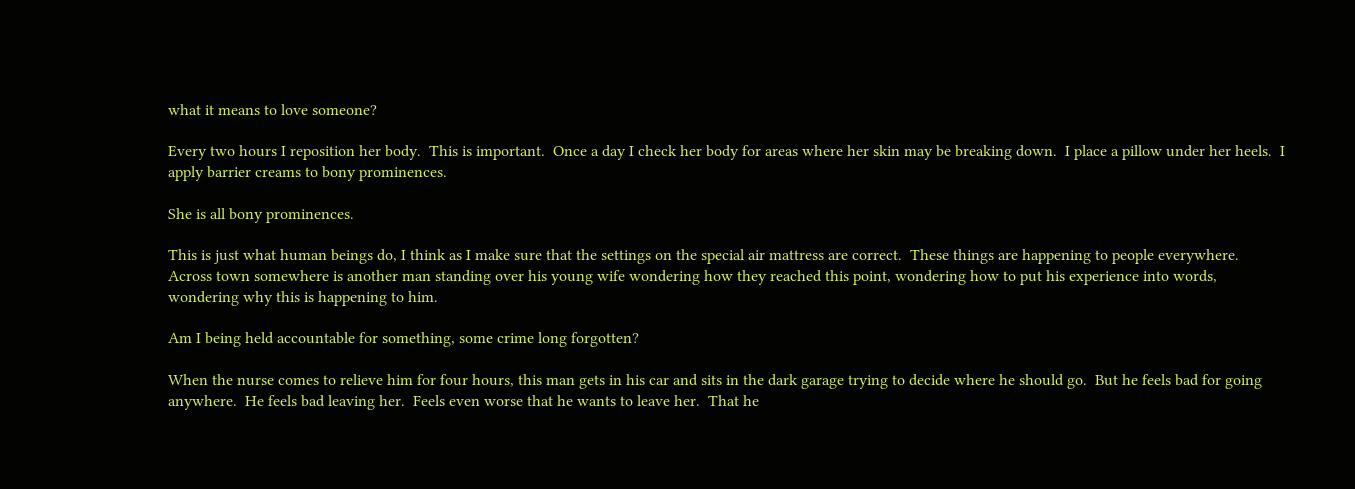what it means to love someone?

Every two hours I reposition her body.  This is important.  Once a day I check her body for areas where her skin may be breaking down.  I place a pillow under her heels.  I apply barrier creams to bony prominences.

She is all bony prominences.

This is just what human beings do, I think as I make sure that the settings on the special air mattress are correct.  These things are happening to people everywhere.  Across town somewhere is another man standing over his young wife wondering how they reached this point, wondering how to put his experience into words, wondering why this is happening to him.

Am I being held accountable for something, some crime long forgotten?

When the nurse comes to relieve him for four hours, this man gets in his car and sits in the dark garage trying to decide where he should go.  But he feels bad for going anywhere.  He feels bad leaving her.  Feels even worse that he wants to leave her.  That he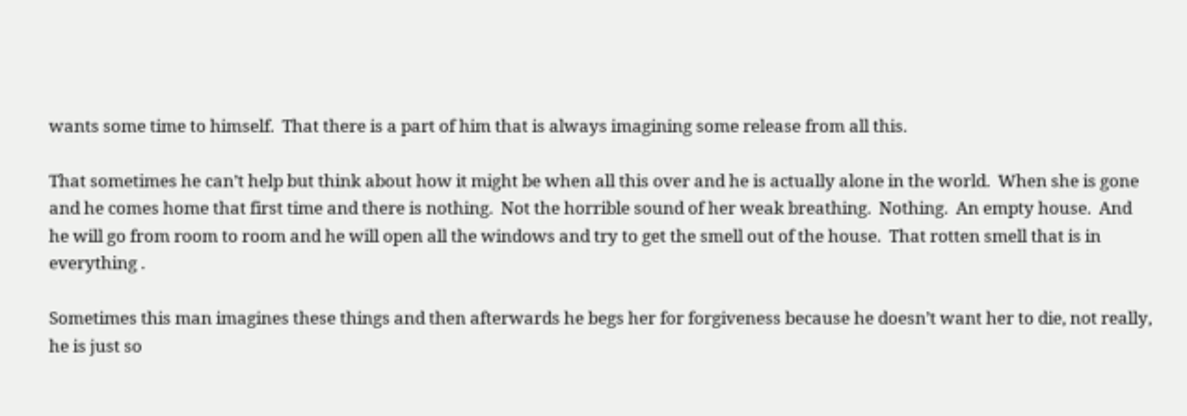wants some time to himself.  That there is a part of him that is always imagining some release from all this.

That sometimes he can’t help but think about how it might be when all this over and he is actually alone in the world.  When she is gone and he comes home that first time and there is nothing.  Not the horrible sound of her weak breathing.  Nothing.  An empty house.  And he will go from room to room and he will open all the windows and try to get the smell out of the house.  That rotten smell that is in everything .

Sometimes this man imagines these things and then afterwards he begs her for forgiveness because he doesn’t want her to die, not really, he is just so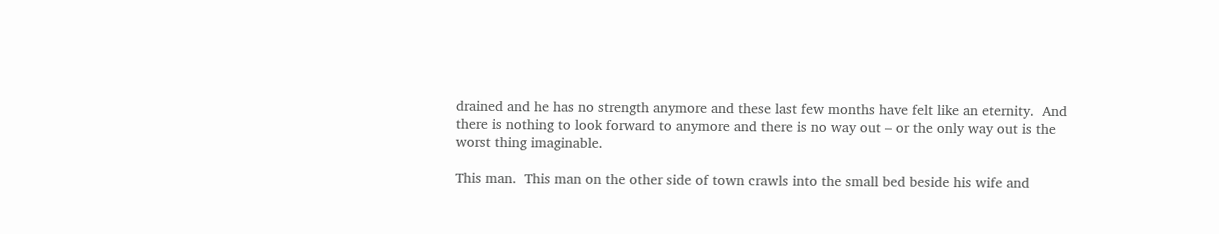drained and he has no strength anymore and these last few months have felt like an eternity.  And there is nothing to look forward to anymore and there is no way out – or the only way out is the worst thing imaginable.

This man.  This man on the other side of town crawls into the small bed beside his wife and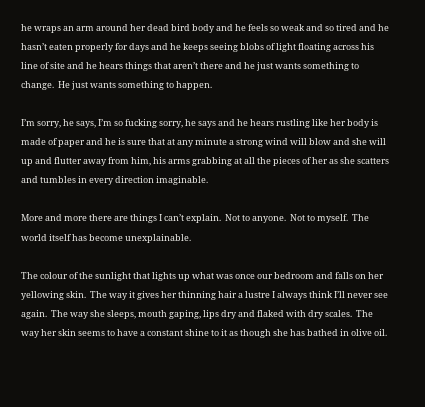he wraps an arm around her dead bird body and he feels so weak and so tired and he hasn’t eaten properly for days and he keeps seeing blobs of light floating across his line of site and he hears things that aren’t there and he just wants something to change.  He just wants something to happen.

I’m sorry, he says, I’m so fucking sorry, he says and he hears rustling like her body is made of paper and he is sure that at any minute a strong wind will blow and she will up and flutter away from him, his arms grabbing at all the pieces of her as she scatters and tumbles in every direction imaginable.

More and more there are things I can’t explain.  Not to anyone.  Not to myself.  The world itself has become unexplainable.

The colour of the sunlight that lights up what was once our bedroom and falls on her yellowing skin.  The way it gives her thinning hair a lustre I always think I’ll never see again.  The way she sleeps, mouth gaping, lips dry and flaked with dry scales.  The way her skin seems to have a constant shine to it as though she has bathed in olive oil.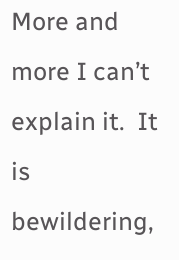More and more I can’t explain it.  It is bewildering,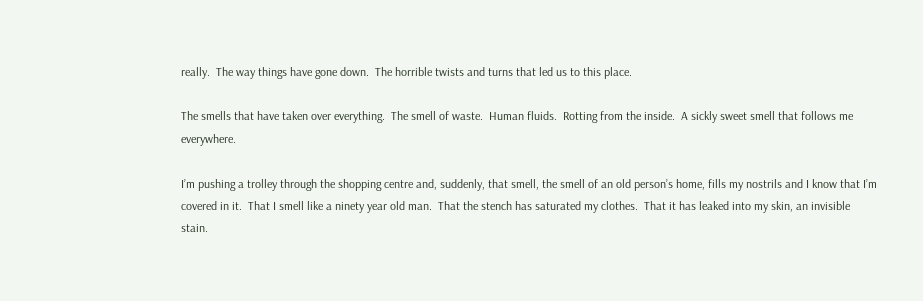really.  The way things have gone down.  The horrible twists and turns that led us to this place.

The smells that have taken over everything.  The smell of waste.  Human fluids.  Rotting from the inside.  A sickly sweet smell that follows me everywhere.

I’m pushing a trolley through the shopping centre and, suddenly, that smell, the smell of an old person’s home, fills my nostrils and I know that I’m covered in it.  That I smell like a ninety year old man.  That the stench has saturated my clothes.  That it has leaked into my skin, an invisible stain.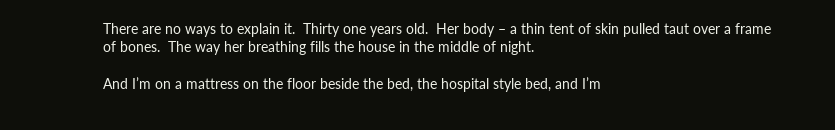There are no ways to explain it.  Thirty one years old.  Her body – a thin tent of skin pulled taut over a frame of bones.  The way her breathing fills the house in the middle of night.

And I’m on a mattress on the floor beside the bed, the hospital style bed, and I’m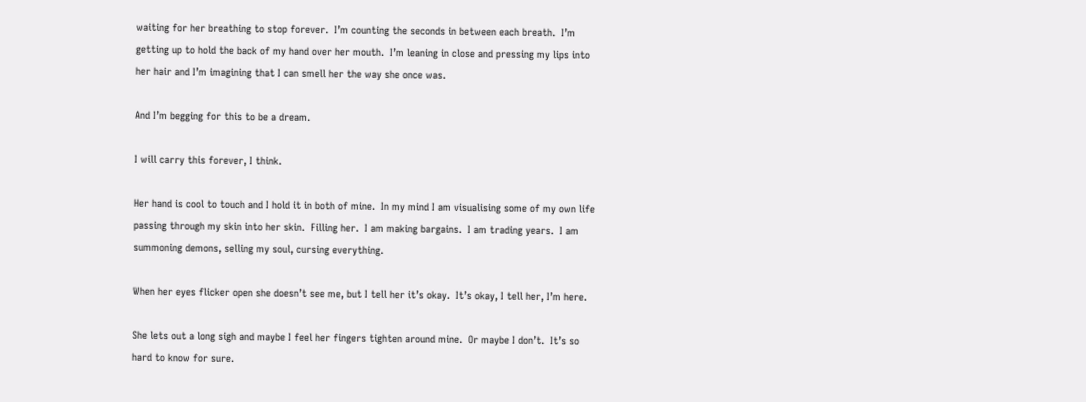waiting for her breathing to stop forever.  I’m counting the seconds in between each breath.  I’m getting up to hold the back of my hand over her mouth.  I’m leaning in close and pressing my lips into her hair and I’m imagining that I can smell her the way she once was.

And I’m begging for this to be a dream.

I will carry this forever, I think.

Her hand is cool to touch and I hold it in both of mine.  In my mind I am visualising some of my own life passing through my skin into her skin.  Filling her.  I am making bargains.  I am trading years.  I am summoning demons, selling my soul, cursing everything.

When her eyes flicker open she doesn’t see me, but I tell her it’s okay.  It’s okay, I tell her, I’m here.

She lets out a long sigh and maybe I feel her fingers tighten around mine.  Or maybe I don’t.  It’s so hard to know for sure.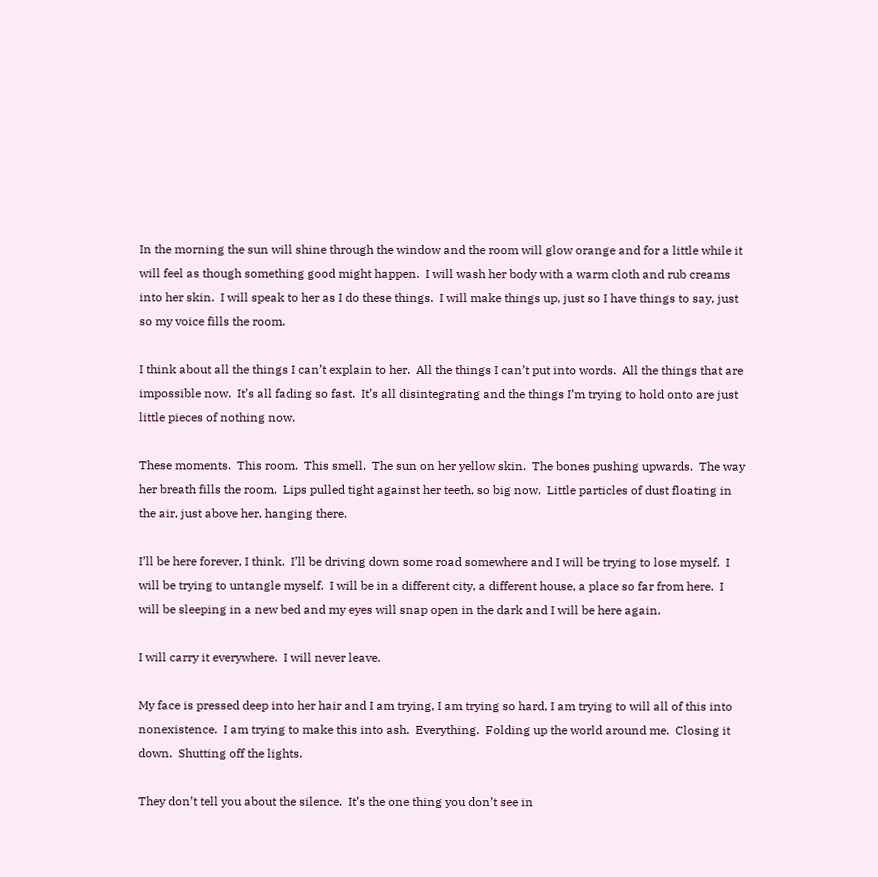In the morning the sun will shine through the window and the room will glow orange and for a little while it will feel as though something good might happen.  I will wash her body with a warm cloth and rub creams into her skin.  I will speak to her as I do these things.  I will make things up, just so I have things to say, just so my voice fills the room.

I think about all the things I can’t explain to her.  All the things I can’t put into words.  All the things that are impossible now.  It’s all fading so fast.  It’s all disintegrating and the things I’m trying to hold onto are just little pieces of nothing now.

These moments.  This room.  This smell.  The sun on her yellow skin.  The bones pushing upwards.  The way her breath fills the room.  Lips pulled tight against her teeth, so big now.  Little particles of dust floating in the air, just above her, hanging there.

I’ll be here forever, I think.  I’ll be driving down some road somewhere and I will be trying to lose myself.  I will be trying to untangle myself.  I will be in a different city, a different house, a place so far from here.  I will be sleeping in a new bed and my eyes will snap open in the dark and I will be here again.

I will carry it everywhere.  I will never leave.

My face is pressed deep into her hair and I am trying, I am trying so hard, I am trying to will all of this into nonexistence.  I am trying to make this into ash.  Everything.  Folding up the world around me.  Closing it down.  Shutting off the lights.

They don’t tell you about the silence.  It’s the one thing you don’t see in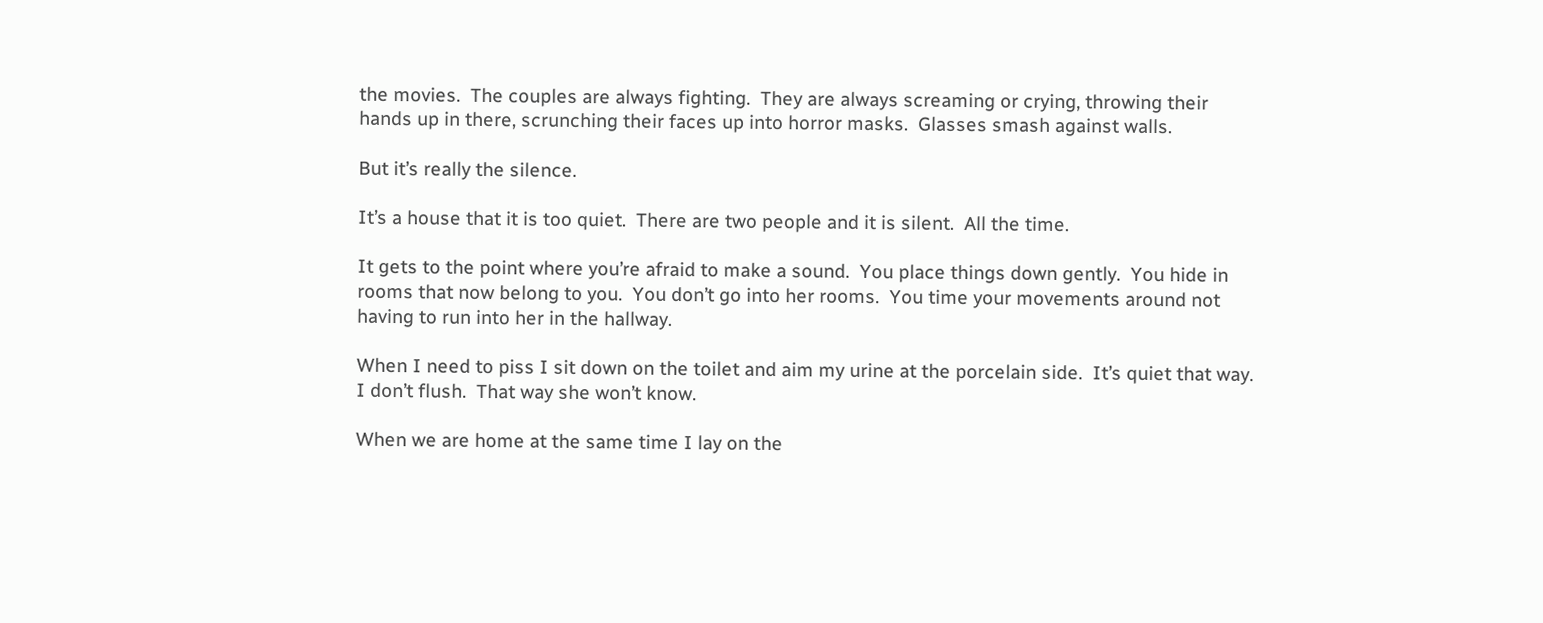the movies.  The couples are always fighting.  They are always screaming or crying, throwing their hands up in there, scrunching their faces up into horror masks.  Glasses smash against walls.

But it’s really the silence.

It’s a house that it is too quiet.  There are two people and it is silent.  All the time.

It gets to the point where you’re afraid to make a sound.  You place things down gently.  You hide in rooms that now belong to you.  You don’t go into her rooms.  You time your movements around not having to run into her in the hallway.

When I need to piss I sit down on the toilet and aim my urine at the porcelain side.  It’s quiet that way.  I don’t flush.  That way she won’t know.

When we are home at the same time I lay on the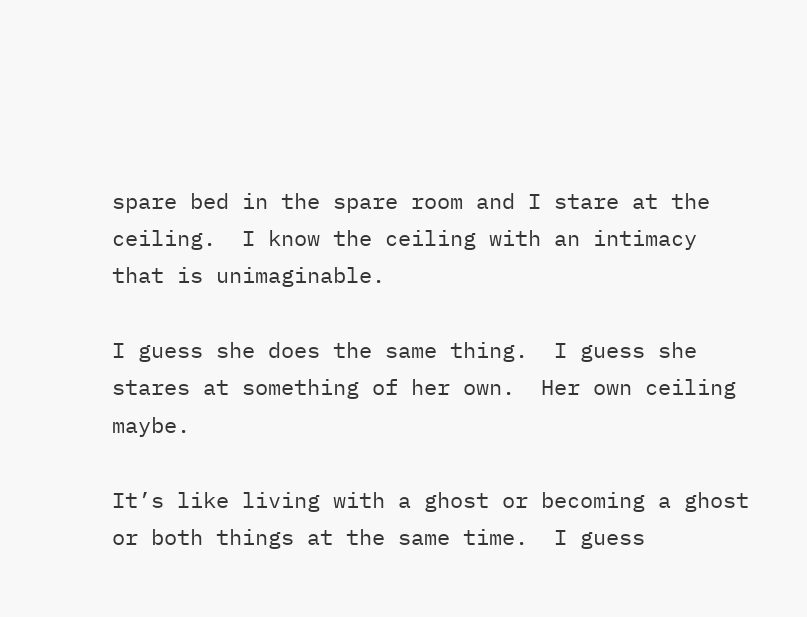spare bed in the spare room and I stare at the ceiling.  I know the ceiling with an intimacy that is unimaginable.

I guess she does the same thing.  I guess she stares at something of her own.  Her own ceiling maybe.

It’s like living with a ghost or becoming a ghost or both things at the same time.  I guess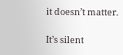it doesn’t matter.

It’s silent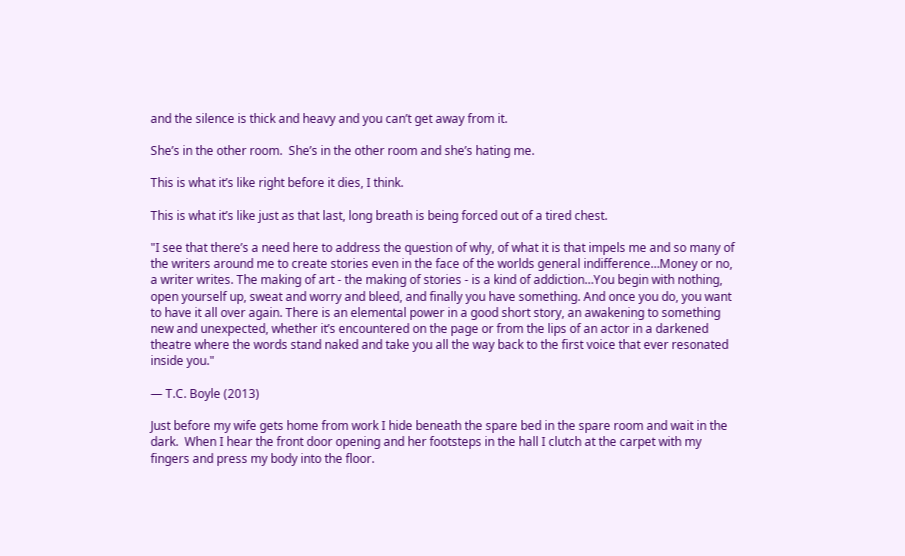and the silence is thick and heavy and you can’t get away from it.

She’s in the other room.  She’s in the other room and she’s hating me.

This is what it’s like right before it dies, I think.

This is what it’s like just as that last, long breath is being forced out of a tired chest.

"I see that there’s a need here to address the question of why, of what it is that impels me and so many of the writers around me to create stories even in the face of the worlds general indifference…Money or no, a writer writes. The making of art - the making of stories - is a kind of addiction…You begin with nothing, open yourself up, sweat and worry and bleed, and finally you have something. And once you do, you want to have it all over again. There is an elemental power in a good short story, an awakening to something new and unexpected, whether it’s encountered on the page or from the lips of an actor in a darkened theatre where the words stand naked and take you all the way back to the first voice that ever resonated inside you."

— T.C. Boyle (2013)

Just before my wife gets home from work I hide beneath the spare bed in the spare room and wait in the dark.  When I hear the front door opening and her footsteps in the hall I clutch at the carpet with my fingers and press my body into the floor.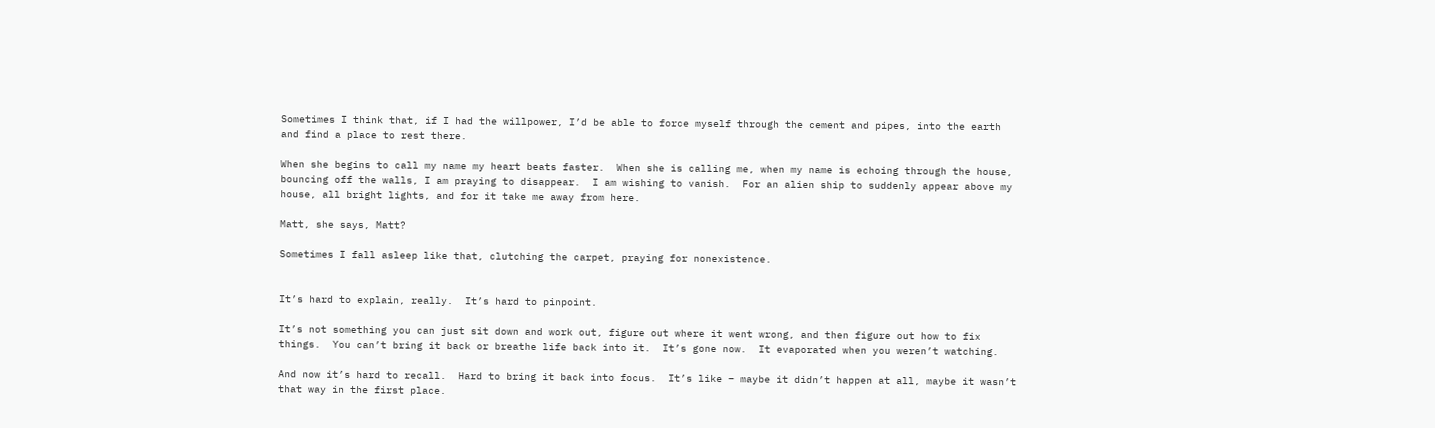Sometimes I think that, if I had the willpower, I’d be able to force myself through the cement and pipes, into the earth and find a place to rest there.

When she begins to call my name my heart beats faster.  When she is calling me, when my name is echoing through the house, bouncing off the walls, I am praying to disappear.  I am wishing to vanish.  For an alien ship to suddenly appear above my house, all bright lights, and for it take me away from here.

Matt, she says, Matt?

Sometimes I fall asleep like that, clutching the carpet, praying for nonexistence.


It’s hard to explain, really.  It’s hard to pinpoint.

It’s not something you can just sit down and work out, figure out where it went wrong, and then figure out how to fix things.  You can’t bring it back or breathe life back into it.  It’s gone now.  It evaporated when you weren’t watching.

And now it’s hard to recall.  Hard to bring it back into focus.  It’s like – maybe it didn’t happen at all, maybe it wasn’t that way in the first place.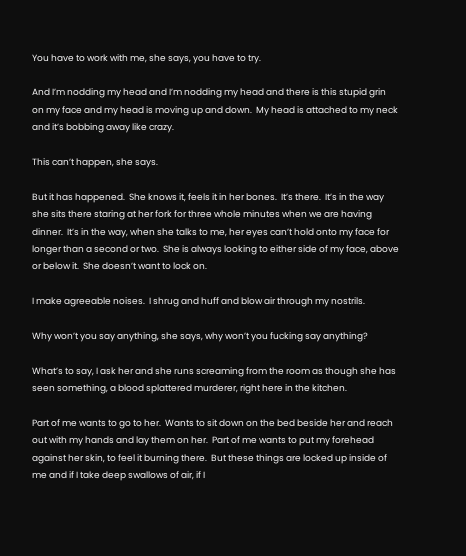You have to work with me, she says, you have to try.

And I’m nodding my head and I’m nodding my head and there is this stupid grin on my face and my head is moving up and down.  My head is attached to my neck and it’s bobbing away like crazy.

This can’t happen, she says.

But it has happened.  She knows it, feels it in her bones.  It’s there.  It’s in the way she sits there staring at her fork for three whole minutes when we are having dinner.  It’s in the way, when she talks to me, her eyes can’t hold onto my face for longer than a second or two.  She is always looking to either side of my face, above or below it.  She doesn’t want to lock on.

I make agreeable noises.  I shrug and huff and blow air through my nostrils.

Why won’t you say anything, she says, why won’t you fucking say anything?

What’s to say, I ask her and she runs screaming from the room as though she has seen something, a blood splattered murderer, right here in the kitchen.

Part of me wants to go to her.  Wants to sit down on the bed beside her and reach out with my hands and lay them on her.  Part of me wants to put my forehead against her skin, to feel it burning there.  But these things are locked up inside of me and if I take deep swallows of air, if I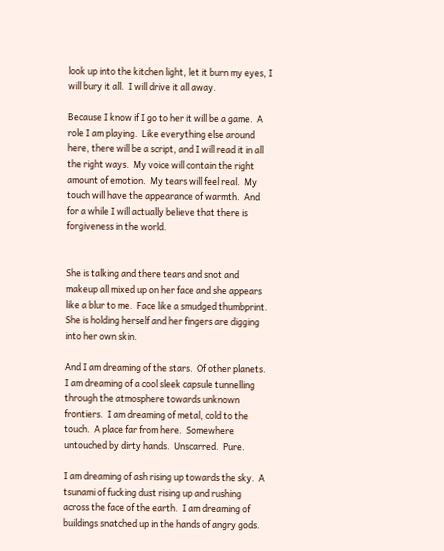look up into the kitchen light, let it burn my eyes, I will bury it all.  I will drive it all away.

Because I know if I go to her it will be a game.  A role I am playing.  Like everything else around here, there will be a script, and I will read it in all the right ways.  My voice will contain the right amount of emotion.  My tears will feel real.  My touch will have the appearance of warmth.  And for a while I will actually believe that there is forgiveness in the world.


She is talking and there tears and snot and makeup all mixed up on her face and she appears like a blur to me.  Face like a smudged thumbprint.  She is holding herself and her fingers are digging into her own skin.

And I am dreaming of the stars.  Of other planets.  I am dreaming of a cool sleek capsule tunnelling through the atmosphere towards unknown frontiers.  I am dreaming of metal, cold to the touch.  A place far from here.  Somewhere untouched by dirty hands.  Unscarred.  Pure.

I am dreaming of ash rising up towards the sky.  A tsunami of fucking dust rising up and rushing across the face of the earth.  I am dreaming of buildings snatched up in the hands of angry gods.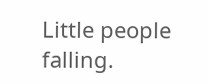Little people falling.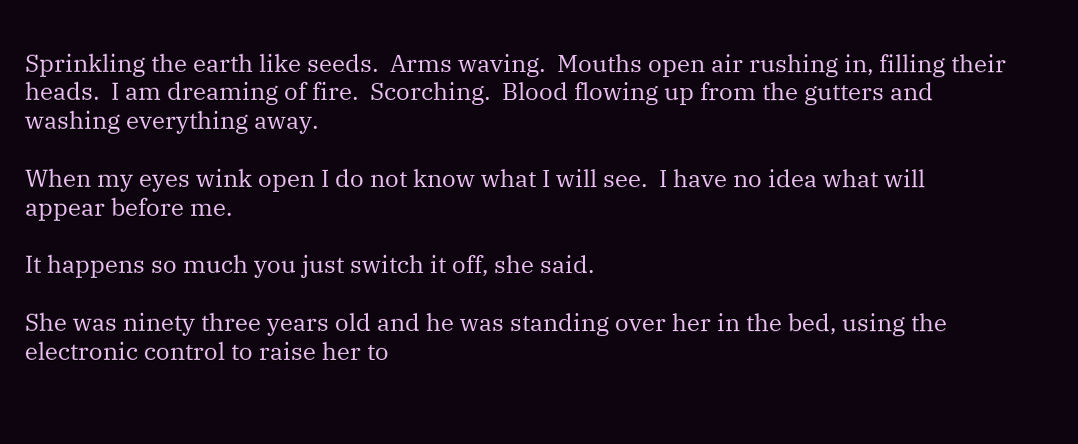Sprinkling the earth like seeds.  Arms waving.  Mouths open air rushing in, filling their heads.  I am dreaming of fire.  Scorching.  Blood flowing up from the gutters and washing everything away.

When my eyes wink open I do not know what I will see.  I have no idea what will appear before me.

It happens so much you just switch it off, she said.

She was ninety three years old and he was standing over her in the bed, using the electronic control to raise her to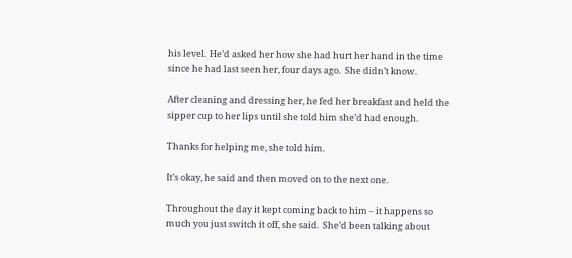his level.  He’d asked her how she had hurt her hand in the time since he had last seen her, four days ago.  She didn’t know.

After cleaning and dressing her, he fed her breakfast and held the sipper cup to her lips until she told him she’d had enough.

Thanks for helping me, she told him.

It’s okay, he said and then moved on to the next one.

Throughout the day it kept coming back to him – it happens so much you just switch it off, she said.  She’d been talking about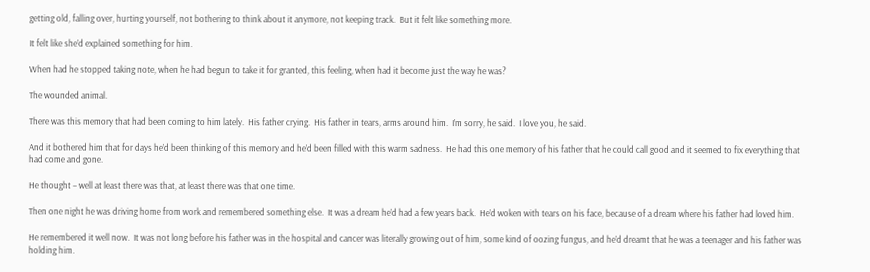getting old, falling over, hurting yourself, not bothering to think about it anymore, not keeping track.  But it felt like something more.

It felt like she’d explained something for him.

When had he stopped taking note, when he had begun to take it for granted, this feeling, when had it become just the way he was?

The wounded animal.

There was this memory that had been coming to him lately.  His father crying.  His father in tears, arms around him.  I’m sorry, he said.  I love you, he said.

And it bothered him that for days he’d been thinking of this memory and he’d been filled with this warm sadness.  He had this one memory of his father that he could call good and it seemed to fix everything that had come and gone.

He thought – well at least there was that, at least there was that one time.

Then one night he was driving home from work and remembered something else.  It was a dream he’d had a few years back.  He’d woken with tears on his face, because of a dream where his father had loved him.

He remembered it well now.  It was not long before his father was in the hospital and cancer was literally growing out of him, some kind of oozing fungus, and he’d dreamt that he was a teenager and his father was holding him.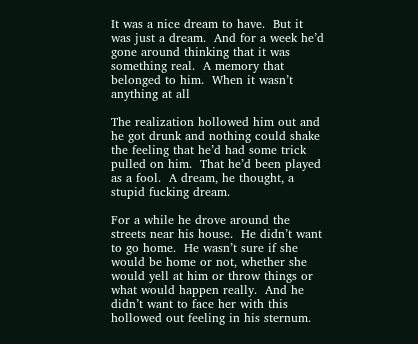It was a nice dream to have.  But it was just a dream.  And for a week he’d gone around thinking that it was something real.  A memory that belonged to him.  When it wasn’t anything at all

The realization hollowed him out and he got drunk and nothing could shake the feeling that he’d had some trick pulled on him.  That he’d been played as a fool.  A dream, he thought, a stupid fucking dream.

For a while he drove around the streets near his house.  He didn’t want to go home.  He wasn’t sure if she would be home or not, whether she would yell at him or throw things or what would happen really.  And he didn’t want to face her with this hollowed out feeling in his sternum.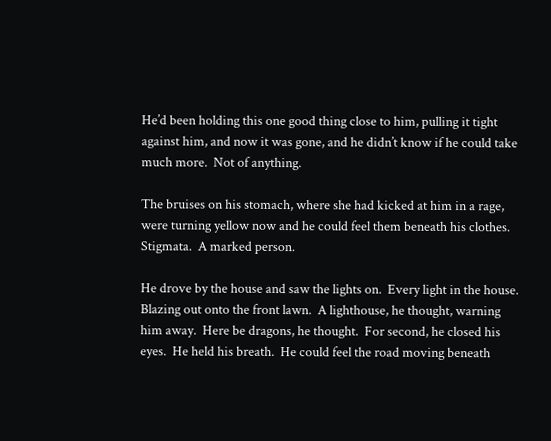He’d been holding this one good thing close to him, pulling it tight against him, and now it was gone, and he didn’t know if he could take much more.  Not of anything.

The bruises on his stomach, where she had kicked at him in a rage, were turning yellow now and he could feel them beneath his clothes.  Stigmata.  A marked person.

He drove by the house and saw the lights on.  Every light in the house.  Blazing out onto the front lawn.  A lighthouse, he thought, warning him away.  Here be dragons, he thought.  For second, he closed his eyes.  He held his breath.  He could feel the road moving beneath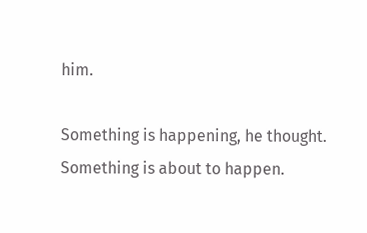him.

Something is happening, he thought.  Something is about to happen.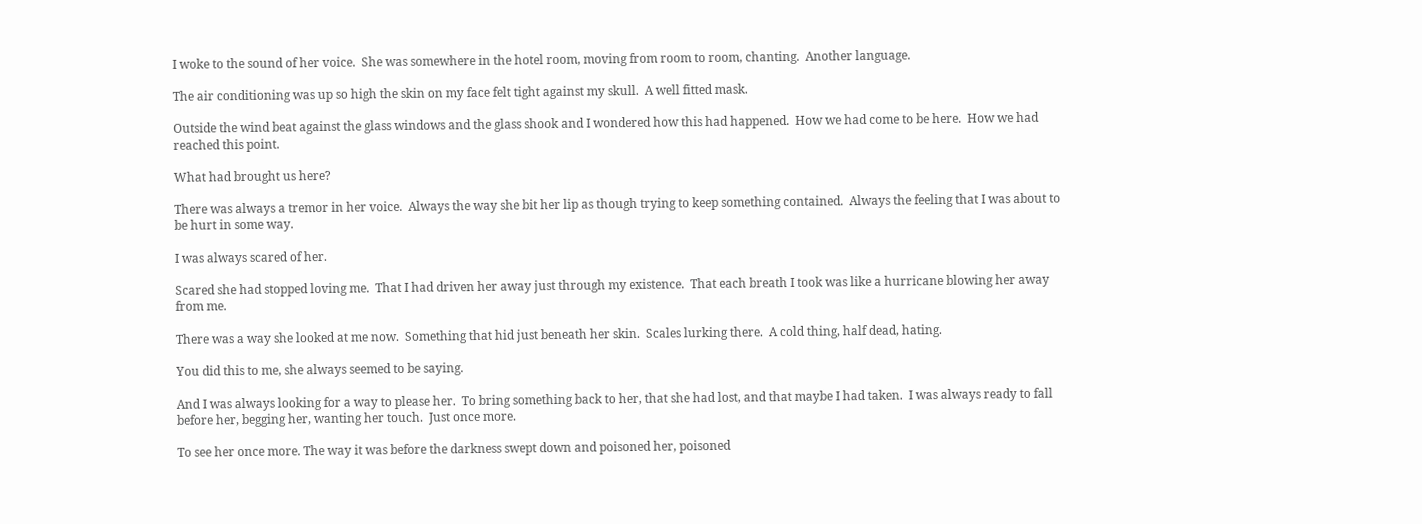I woke to the sound of her voice.  She was somewhere in the hotel room, moving from room to room, chanting.  Another language.

The air conditioning was up so high the skin on my face felt tight against my skull.  A well fitted mask.

Outside the wind beat against the glass windows and the glass shook and I wondered how this had happened.  How we had come to be here.  How we had reached this point.

What had brought us here?

There was always a tremor in her voice.  Always the way she bit her lip as though trying to keep something contained.  Always the feeling that I was about to be hurt in some way.

I was always scared of her.

Scared she had stopped loving me.  That I had driven her away just through my existence.  That each breath I took was like a hurricane blowing her away from me.

There was a way she looked at me now.  Something that hid just beneath her skin.  Scales lurking there.  A cold thing, half dead, hating.

You did this to me, she always seemed to be saying.

And I was always looking for a way to please her.  To bring something back to her, that she had lost, and that maybe I had taken.  I was always ready to fall before her, begging her, wanting her touch.  Just once more.

To see her once more. The way it was before the darkness swept down and poisoned her, poisoned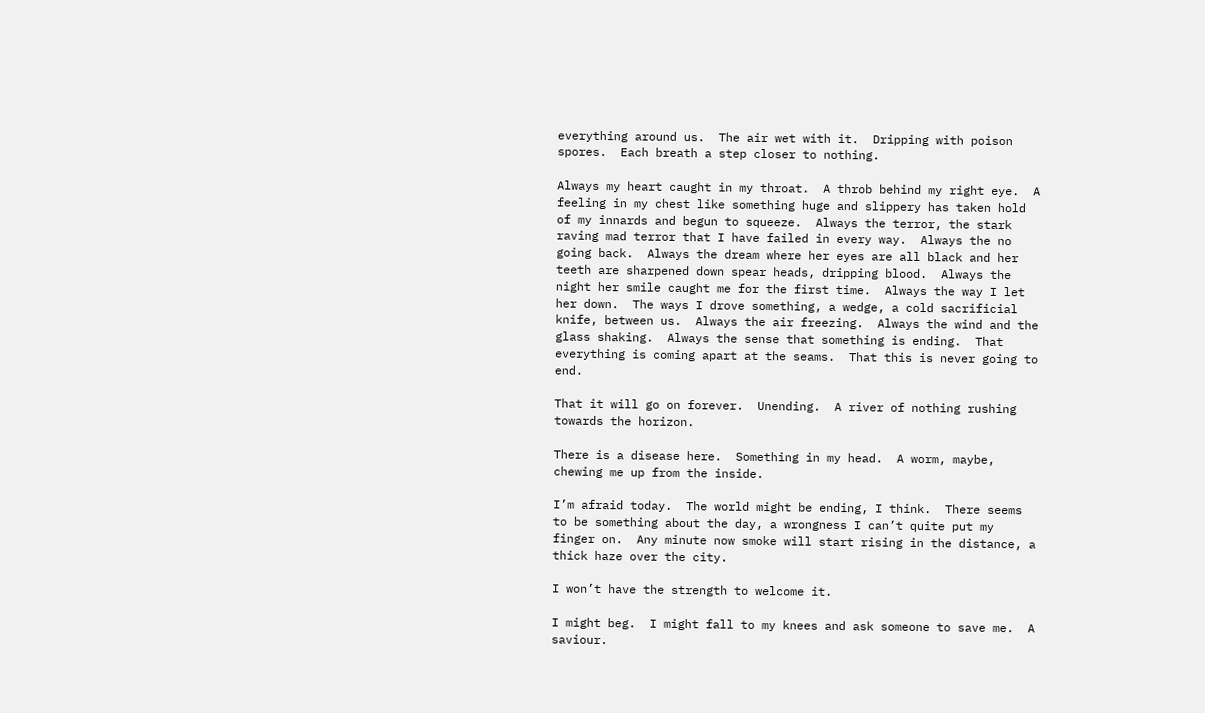everything around us.  The air wet with it.  Dripping with poison spores.  Each breath a step closer to nothing.

Always my heart caught in my throat.  A throb behind my right eye.  A feeling in my chest like something huge and slippery has taken hold of my innards and begun to squeeze.  Always the terror, the stark raving mad terror that I have failed in every way.  Always the no going back.  Always the dream where her eyes are all black and her teeth are sharpened down spear heads, dripping blood.  Always the night her smile caught me for the first time.  Always the way I let her down.  The ways I drove something, a wedge, a cold sacrificial knife, between us.  Always the air freezing.  Always the wind and the glass shaking.  Always the sense that something is ending.  That everything is coming apart at the seams.  That this is never going to end.

That it will go on forever.  Unending.  A river of nothing rushing towards the horizon.

There is a disease here.  Something in my head.  A worm, maybe, chewing me up from the inside.

I’m afraid today.  The world might be ending, I think.  There seems to be something about the day, a wrongness I can’t quite put my finger on.  Any minute now smoke will start rising in the distance, a thick haze over the city.

I won’t have the strength to welcome it.

I might beg.  I might fall to my knees and ask someone to save me.  A saviour.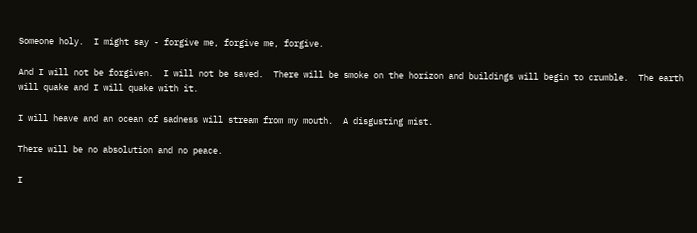Someone holy.  I might say - forgive me, forgive me, forgive.

And I will not be forgiven.  I will not be saved.  There will be smoke on the horizon and buildings will begin to crumble.  The earth will quake and I will quake with it.

I will heave and an ocean of sadness will stream from my mouth.  A disgusting mist.

There will be no absolution and no peace.

I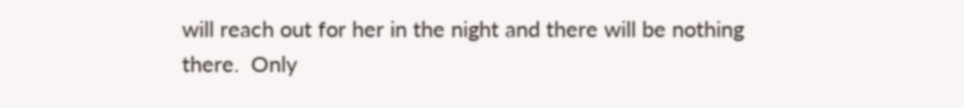will reach out for her in the night and there will be nothing there.  Only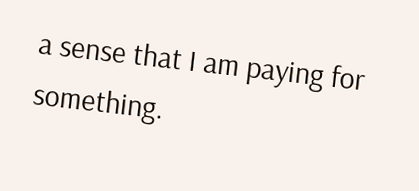a sense that I am paying for something.